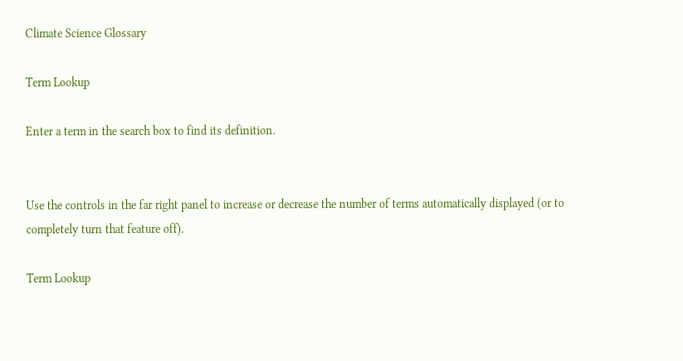Climate Science Glossary

Term Lookup

Enter a term in the search box to find its definition.


Use the controls in the far right panel to increase or decrease the number of terms automatically displayed (or to completely turn that feature off).

Term Lookup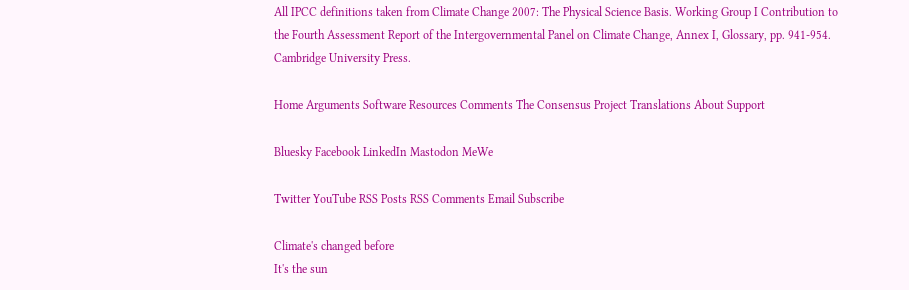All IPCC definitions taken from Climate Change 2007: The Physical Science Basis. Working Group I Contribution to the Fourth Assessment Report of the Intergovernmental Panel on Climate Change, Annex I, Glossary, pp. 941-954. Cambridge University Press.

Home Arguments Software Resources Comments The Consensus Project Translations About Support

Bluesky Facebook LinkedIn Mastodon MeWe

Twitter YouTube RSS Posts RSS Comments Email Subscribe

Climate's changed before
It's the sun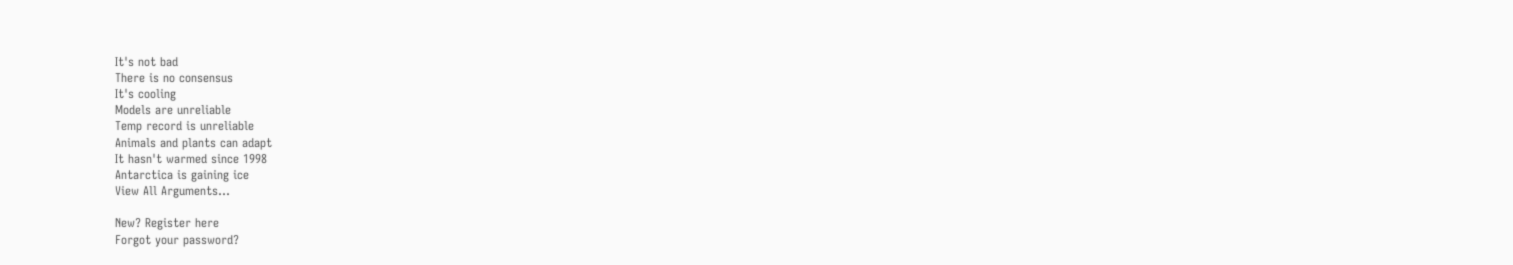It's not bad
There is no consensus
It's cooling
Models are unreliable
Temp record is unreliable
Animals and plants can adapt
It hasn't warmed since 1998
Antarctica is gaining ice
View All Arguments...

New? Register here
Forgot your password?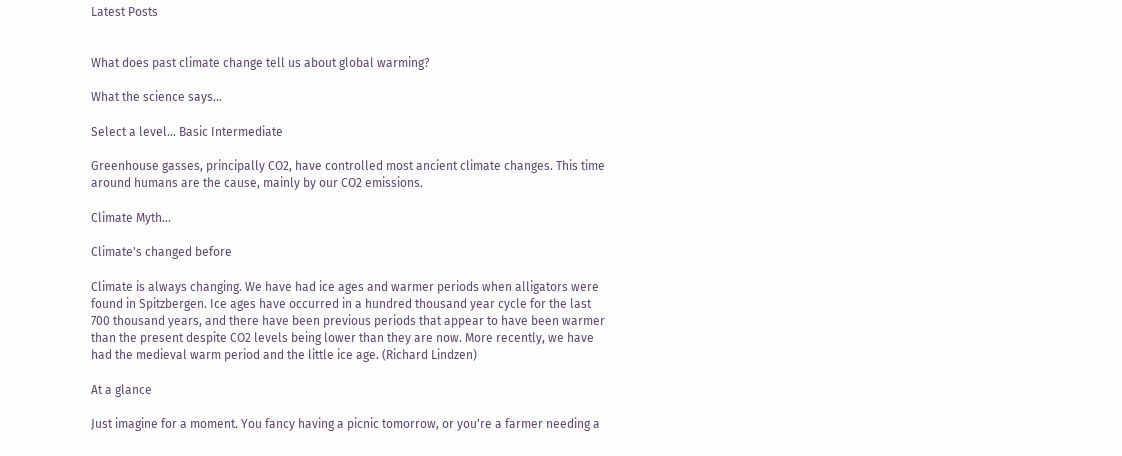Latest Posts


What does past climate change tell us about global warming?

What the science says...

Select a level... Basic Intermediate

Greenhouse gasses, principally CO2, have controlled most ancient climate changes. This time around humans are the cause, mainly by our CO2 emissions.

Climate Myth...

Climate's changed before

Climate is always changing. We have had ice ages and warmer periods when alligators were found in Spitzbergen. Ice ages have occurred in a hundred thousand year cycle for the last 700 thousand years, and there have been previous periods that appear to have been warmer than the present despite CO2 levels being lower than they are now. More recently, we have had the medieval warm period and the little ice age. (Richard Lindzen)

At a glance

Just imagine for a moment. You fancy having a picnic tomorrow, or you're a farmer needing a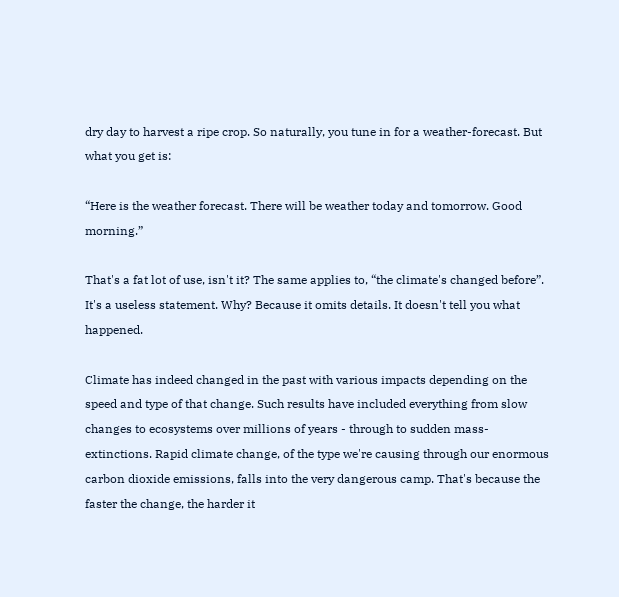dry day to harvest a ripe crop. So naturally, you tune in for a weather-forecast. But what you get is:

“Here is the weather forecast. There will be weather today and tomorrow. Good morning.”

That's a fat lot of use, isn't it? The same applies to, “the climate's changed before”. It's a useless statement. Why? Because it omits details. It doesn't tell you what happened.

Climate has indeed changed in the past with various impacts depending on the speed and type of that change. Such results have included everything from slow changes to ecosystems over millions of years - through to sudden mass-extinctions. Rapid climate change, of the type we're causing through our enormous carbon dioxide emissions, falls into the very dangerous camp. That's because the faster the change, the harder it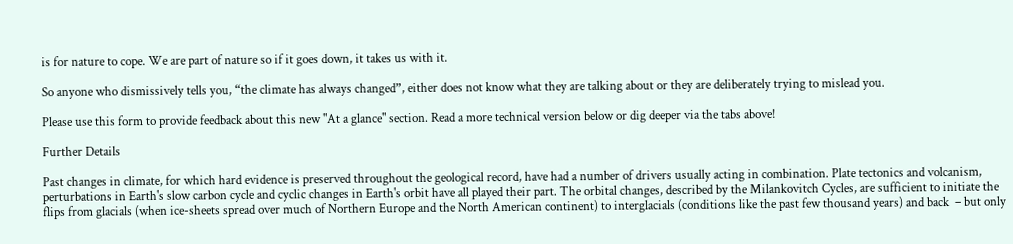is for nature to cope. We are part of nature so if it goes down, it takes us with it.

So anyone who dismissively tells you, “the climate has always changed”, either does not know what they are talking about or they are deliberately trying to mislead you.

Please use this form to provide feedback about this new "At a glance" section. Read a more technical version below or dig deeper via the tabs above!

Further Details

Past changes in climate, for which hard evidence is preserved throughout the geological record, have had a number of drivers usually acting in combination. Plate tectonics and volcanism, perturbations in Earth's slow carbon cycle and cyclic changes in Earth's orbit have all played their part. The orbital changes, described by the Milankovitch Cycles, are sufficient to initiate the flips from glacials (when ice-sheets spread over much of Northern Europe and the North American continent) to interglacials (conditions like the past few thousand years) and back  – but only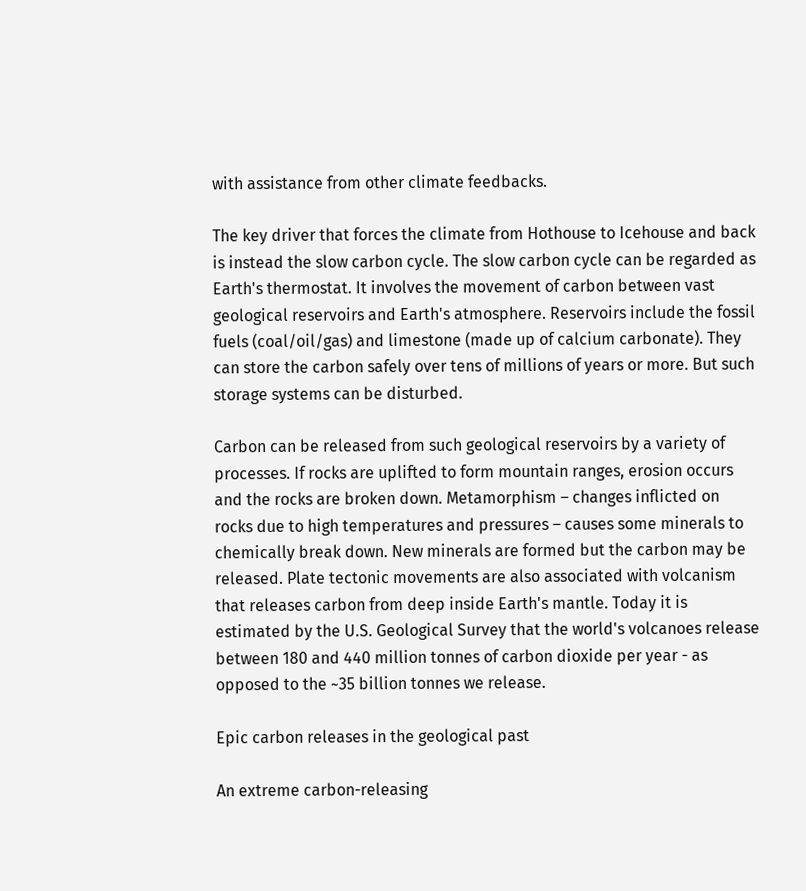with assistance from other climate feedbacks.

The key driver that forces the climate from Hothouse to Icehouse and back is instead the slow carbon cycle. The slow carbon cycle can be regarded as Earth's thermostat. It involves the movement of carbon between vast geological reservoirs and Earth's atmosphere. Reservoirs include the fossil fuels (coal/oil/gas) and limestone (made up of calcium carbonate). They can store the carbon safely over tens of millions of years or more. But such storage systems can be disturbed.

Carbon can be released from such geological reservoirs by a variety of processes. If rocks are uplifted to form mountain ranges, erosion occurs and the rocks are broken down. Metamorphism – changes inflicted on rocks due to high temperatures and pressures – causes some minerals to chemically break down. New minerals are formed but the carbon may be released. Plate tectonic movements are also associated with volcanism that releases carbon from deep inside Earth's mantle. Today it is estimated by the U.S. Geological Survey that the world's volcanoes release between 180 and 440 million tonnes of carbon dioxide per year - as opposed to the ~35 billion tonnes we release.

Epic carbon releases in the geological past

An extreme carbon-releasing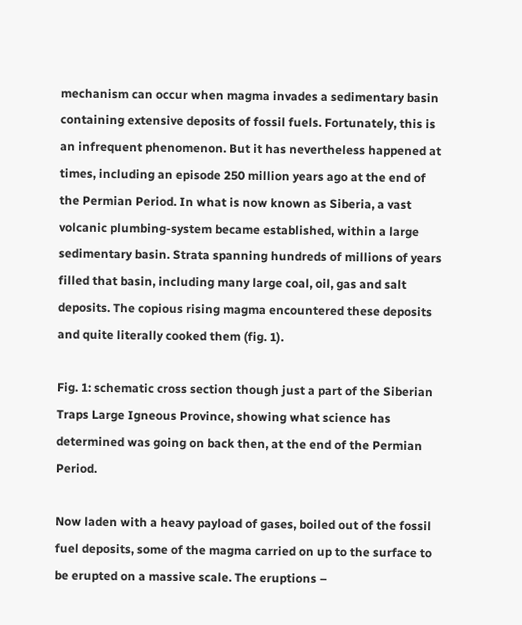mechanism can occur when magma invades a sedimentary basin containing extensive deposits of fossil fuels. Fortunately, this is an infrequent phenomenon. But it has nevertheless happened at times, including an episode 250 million years ago at the end of the Permian Period. In what is now known as Siberia, a vast volcanic plumbing-system became established, within a large sedimentary basin. Strata spanning hundreds of millions of years filled that basin, including many large coal, oil, gas and salt deposits. The copious rising magma encountered these deposits and quite literally cooked them (fig. 1).

Fig. 1: schematic cross section though just a part of the Siberian Traps Large Igneous Province, showing what science has determined was going on back then, at the end of the Permian Period.

Now laden with a heavy payload of gases, boiled out of the fossil fuel deposits, some of the magma carried on up to the surface to be erupted on a massive scale. The eruptions –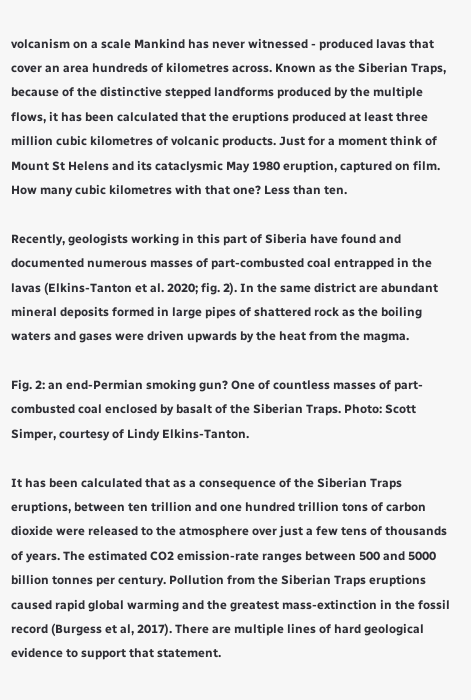volcanism on a scale Mankind has never witnessed - produced lavas that cover an area hundreds of kilometres across. Known as the Siberian Traps, because of the distinctive stepped landforms produced by the multiple flows, it has been calculated that the eruptions produced at least three million cubic kilometres of volcanic products. Just for a moment think of Mount St Helens and its cataclysmic May 1980 eruption, captured on film. How many cubic kilometres with that one? Less than ten.

Recently, geologists working in this part of Siberia have found and documented numerous masses of part-combusted coal entrapped in the lavas (Elkins-Tanton et al. 2020; fig. 2). In the same district are abundant mineral deposits formed in large pipes of shattered rock as the boiling waters and gases were driven upwards by the heat from the magma.

Fig. 2: an end-Permian smoking gun? One of countless masses of part-combusted coal enclosed by basalt of the Siberian Traps. Photo: Scott Simper, courtesy of Lindy Elkins-Tanton.

It has been calculated that as a consequence of the Siberian Traps eruptions, between ten trillion and one hundred trillion tons of carbon dioxide were released to the atmosphere over just a few tens of thousands of years. The estimated CO2 emission-rate ranges between 500 and 5000 billion tonnes per century. Pollution from the Siberian Traps eruptions caused rapid global warming and the greatest mass-extinction in the fossil record (Burgess et al, 2017). There are multiple lines of hard geological evidence to support that statement.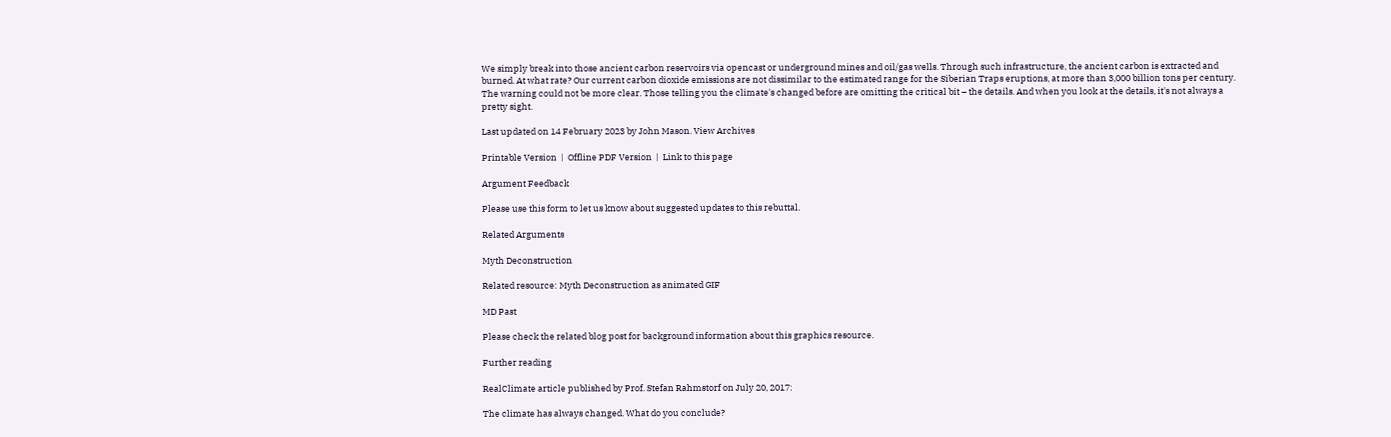We simply break into those ancient carbon reservoirs via opencast or underground mines and oil/gas wells. Through such infrastructure, the ancient carbon is extracted and burned. At what rate? Our current carbon dioxide emissions are not dissimilar to the estimated range for the Siberian Traps eruptions, at more than 3,000 billion tons per century. The warning could not be more clear. Those telling you the climate's changed before are omitting the critical bit – the details. And when you look at the details, it's not always a pretty sight.

Last updated on 14 February 2023 by John Mason. View Archives

Printable Version  |  Offline PDF Version  |  Link to this page

Argument Feedback

Please use this form to let us know about suggested updates to this rebuttal.

Related Arguments

Myth Deconstruction

Related resource: Myth Deconstruction as animated GIF

MD Past

Please check the related blog post for background information about this graphics resource.

Further reading

RealClimate article published by Prof. Stefan Rahmstorf on July 20, 2017:

The climate has always changed. What do you conclude?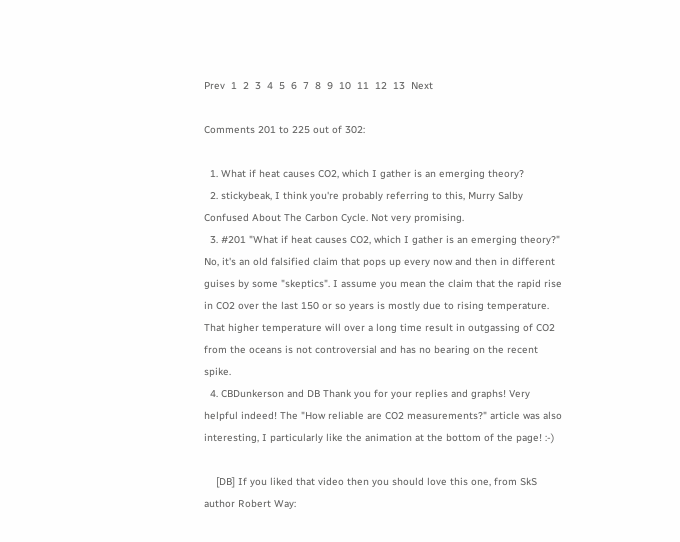Prev  1  2  3  4  5  6  7  8  9  10  11  12  13  Next

Comments 201 to 225 out of 302:

  1. What if heat causes CO2, which I gather is an emerging theory?
  2. stickybeak, I think you're probably referring to this, Murry Salby Confused About The Carbon Cycle. Not very promising.
  3. #201 "What if heat causes CO2, which I gather is an emerging theory?" No, it's an old falsified claim that pops up every now and then in different guises by some "skeptics". I assume you mean the claim that the rapid rise in CO2 over the last 150 or so years is mostly due to rising temperature. That higher temperature will over a long time result in outgassing of CO2 from the oceans is not controversial and has no bearing on the recent spike.
  4. CBDunkerson and DB Thank you for your replies and graphs! Very helpful indeed! The "How reliable are CO2 measurements?" article was also interesting, I particularly like the animation at the bottom of the page! :-)

    [DB] If you liked that video then you should love this one, from SkS author Robert Way: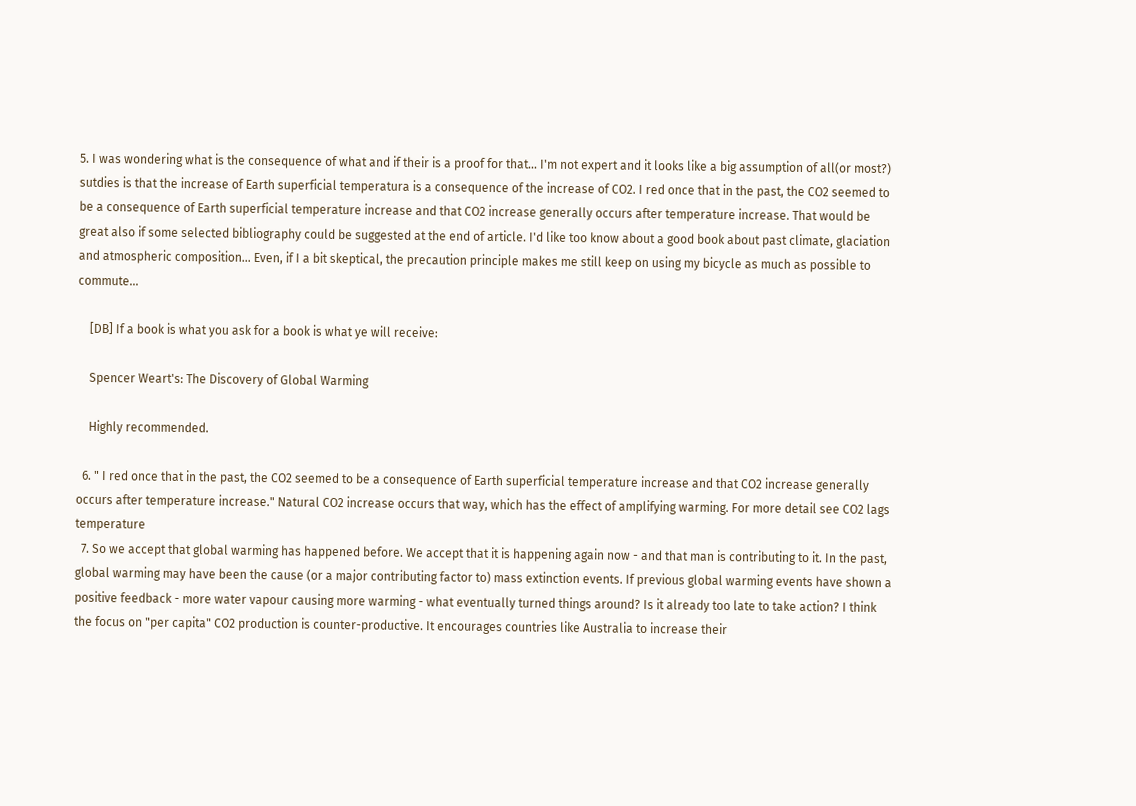5. I was wondering what is the consequence of what and if their is a proof for that... I'm not expert and it looks like a big assumption of all(or most?) sutdies is that the increase of Earth superficial temperatura is a consequence of the increase of CO2. I red once that in the past, the CO2 seemed to be a consequence of Earth superficial temperature increase and that CO2 increase generally occurs after temperature increase. That would be great also if some selected bibliography could be suggested at the end of article. I'd like too know about a good book about past climate, glaciation and atmospheric composition... Even, if I a bit skeptical, the precaution principle makes me still keep on using my bicycle as much as possible to commute...

    [DB] If a book is what you ask for a book is what ye will receive:

    Spencer Weart's: The Discovery of Global Warming

    Highly recommended.

  6. " I red once that in the past, the CO2 seemed to be a consequence of Earth superficial temperature increase and that CO2 increase generally occurs after temperature increase." Natural CO2 increase occurs that way, which has the effect of amplifying warming. For more detail see CO2 lags temperature
  7. So we accept that global warming has happened before. We accept that it is happening again now - and that man is contributing to it. In the past, global warming may have been the cause (or a major contributing factor to) mass extinction events. If previous global warming events have shown a positive feedback - more water vapour causing more warming - what eventually turned things around? Is it already too late to take action? I think the focus on "per capita" CO2 production is counter-productive. It encourages countries like Australia to increase their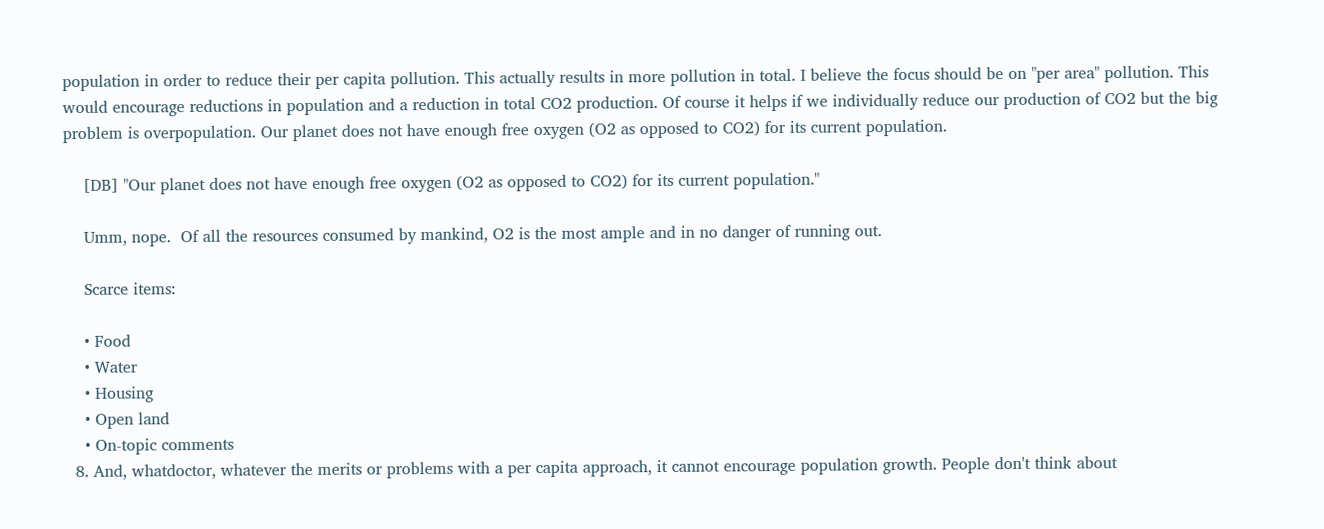population in order to reduce their per capita pollution. This actually results in more pollution in total. I believe the focus should be on "per area" pollution. This would encourage reductions in population and a reduction in total CO2 production. Of course it helps if we individually reduce our production of CO2 but the big problem is overpopulation. Our planet does not have enough free oxygen (O2 as opposed to CO2) for its current population.

    [DB] "Our planet does not have enough free oxygen (O2 as opposed to CO2) for its current population."

    Umm, nope.  Of all the resources consumed by mankind, O2 is the most ample and in no danger of running out.

    Scarce items:

    • Food
    • Water
    • Housing
    • Open land
    • On-topic comments
  8. And, whatdoctor, whatever the merits or problems with a per capita approach, it cannot encourage population growth. People don't think about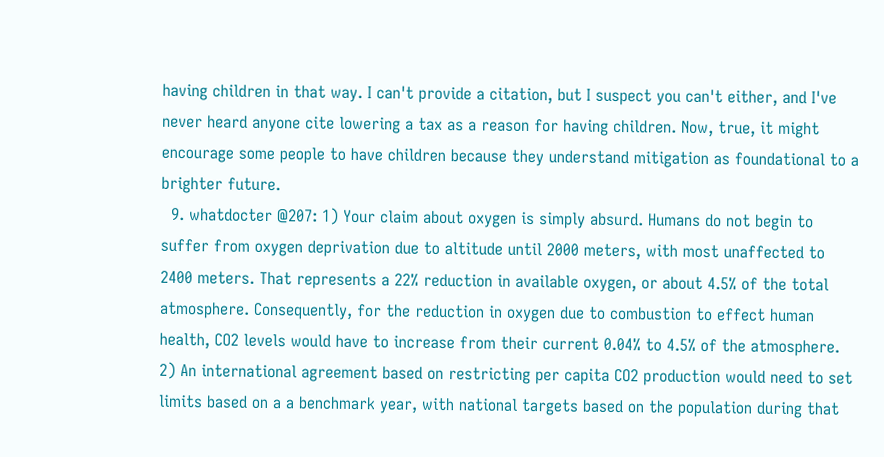having children in that way. I can't provide a citation, but I suspect you can't either, and I've never heard anyone cite lowering a tax as a reason for having children. Now, true, it might encourage some people to have children because they understand mitigation as foundational to a brighter future.
  9. whatdocter @207: 1) Your claim about oxygen is simply absurd. Humans do not begin to suffer from oxygen deprivation due to altitude until 2000 meters, with most unaffected to 2400 meters. That represents a 22% reduction in available oxygen, or about 4.5% of the total atmosphere. Consequently, for the reduction in oxygen due to combustion to effect human health, CO2 levels would have to increase from their current 0.04% to 4.5% of the atmosphere. 2) An international agreement based on restricting per capita CO2 production would need to set limits based on a a benchmark year, with national targets based on the population during that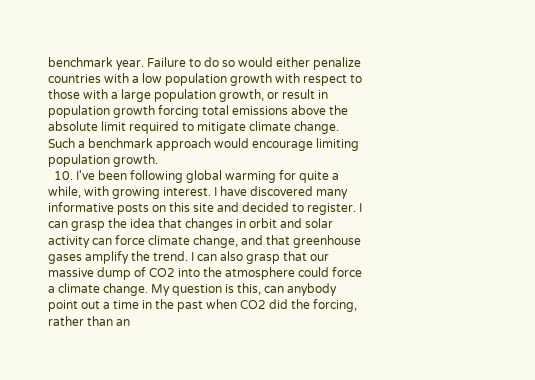benchmark year. Failure to do so would either penalize countries with a low population growth with respect to those with a large population growth, or result in population growth forcing total emissions above the absolute limit required to mitigate climate change. Such a benchmark approach would encourage limiting population growth.
  10. I've been following global warming for quite a while, with growing interest. I have discovered many informative posts on this site and decided to register. I can grasp the idea that changes in orbit and solar activity can force climate change, and that greenhouse gases amplify the trend. I can also grasp that our massive dump of CO2 into the atmosphere could force a climate change. My question is this, can anybody point out a time in the past when CO2 did the forcing, rather than an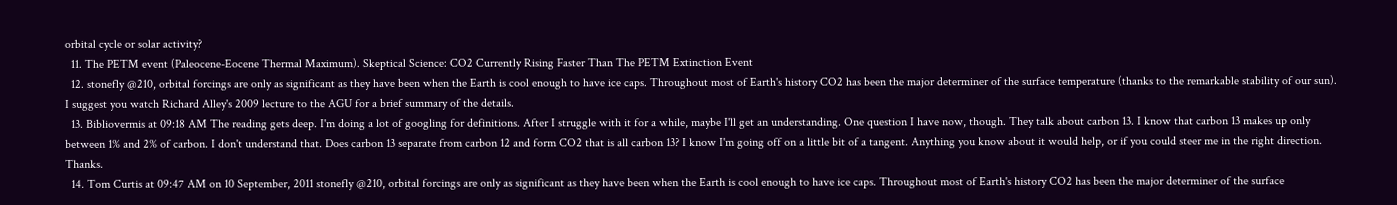orbital cycle or solar activity?
  11. The PETM event (Paleocene-Eocene Thermal Maximum). Skeptical Science: CO2 Currently Rising Faster Than The PETM Extinction Event
  12. stonefly @210, orbital forcings are only as significant as they have been when the Earth is cool enough to have ice caps. Throughout most of Earth's history CO2 has been the major determiner of the surface temperature (thanks to the remarkable stability of our sun). I suggest you watch Richard Alley's 2009 lecture to the AGU for a brief summary of the details.
  13. Bibliovermis at 09:18 AM The reading gets deep. I'm doing a lot of googling for definitions. After I struggle with it for a while, maybe I'll get an understanding. One question I have now, though. They talk about carbon 13. I know that carbon 13 makes up only between 1% and 2% of carbon. I don't understand that. Does carbon 13 separate from carbon 12 and form CO2 that is all carbon 13? I know I'm going off on a little bit of a tangent. Anything you know about it would help, or if you could steer me in the right direction. Thanks.
  14. Tom Curtis at 09:47 AM on 10 September, 2011 stonefly @210, orbital forcings are only as significant as they have been when the Earth is cool enough to have ice caps. Throughout most of Earth's history CO2 has been the major determiner of the surface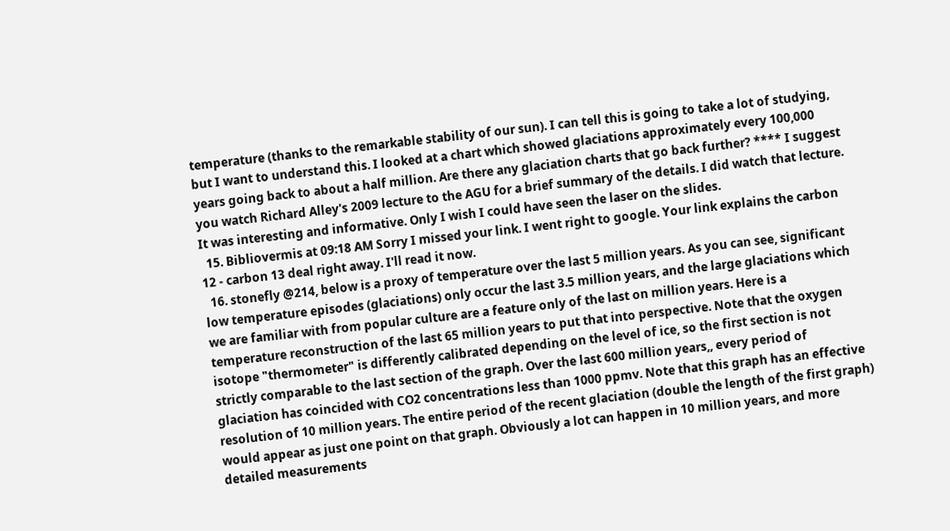temperature (thanks to the remarkable stability of our sun). I can tell this is going to take a lot of studying, but I want to understand this. I looked at a chart which showed glaciations approximately every 100,000 years going back to about a half million. Are there any glaciation charts that go back further? **** I suggest you watch Richard Alley's 2009 lecture to the AGU for a brief summary of the details. I did watch that lecture. It was interesting and informative. Only I wish I could have seen the laser on the slides.
  15. Bibliovermis at 09:18 AM Sorry I missed your link. I went right to google. Your link explains the carbon 12 - carbon 13 deal right away. I'll read it now.
  16. stonefly @214, below is a proxy of temperature over the last 5 million years. As you can see, significant low temperature episodes (glaciations) only occur the last 3.5 million years, and the large glaciations which we are familiar with from popular culture are a feature only of the last on million years. Here is a temperature reconstruction of the last 65 million years to put that into perspective. Note that the oxygen isotope "thermometer" is differently calibrated depending on the level of ice, so the first section is not strictly comparable to the last section of the graph. Over the last 600 million years,, every period of glaciation has coincided with CO2 concentrations less than 1000 ppmv. Note that this graph has an effective resolution of 10 million years. The entire period of the recent glaciation (double the length of the first graph) would appear as just one point on that graph. Obviously a lot can happen in 10 million years, and more detailed measurements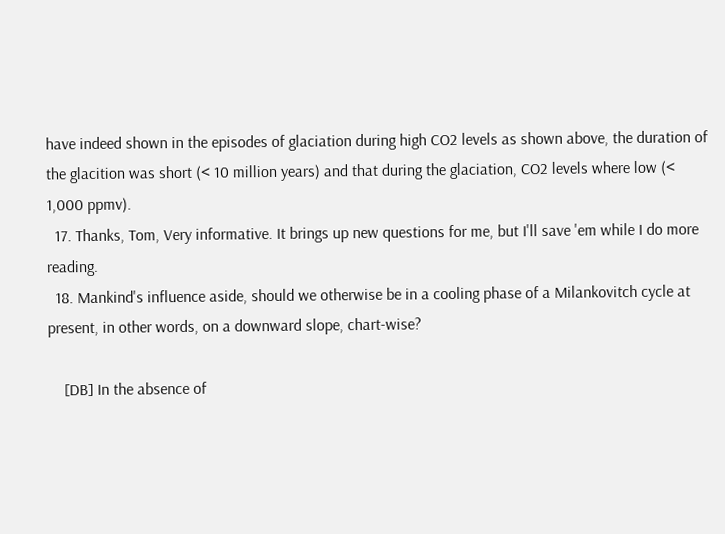have indeed shown in the episodes of glaciation during high CO2 levels as shown above, the duration of the glacition was short (< 10 million years) and that during the glaciation, CO2 levels where low (< 1,000 ppmv).
  17. Thanks, Tom, Very informative. It brings up new questions for me, but I'll save 'em while I do more reading.
  18. Mankind's influence aside, should we otherwise be in a cooling phase of a Milankovitch cycle at present, in other words, on a downward slope, chart-wise?

    [DB] In the absence of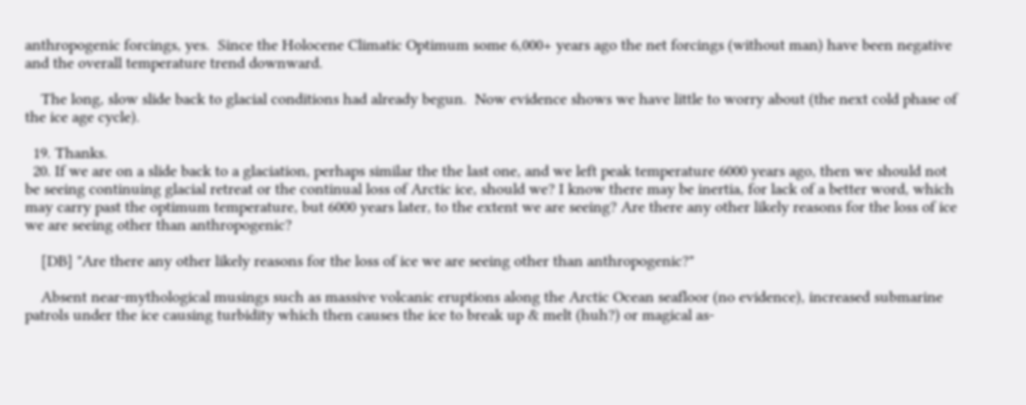anthropogenic forcings, yes.  Since the Holocene Climatic Optimum some 6,000+ years ago the net forcings (without man) have been negative and the overall temperature trend downward.

    The long, slow slide back to glacial conditions had already begun.  Now evidence shows we have little to worry about (the next cold phase of the ice age cycle).

  19. Thanks.
  20. If we are on a slide back to a glaciation, perhaps similar the the last one, and we left peak temperature 6000 years ago, then we should not be seeing continuing glacial retreat or the continual loss of Arctic ice, should we? I know there may be inertia, for lack of a better word, which may carry past the optimum temperature, but 6000 years later, to the extent we are seeing? Are there any other likely reasons for the loss of ice we are seeing other than anthropogenic?

    [DB] "Are there any other likely reasons for the loss of ice we are seeing other than anthropogenic?"

    Absent near-mythological musings such as massive volcanic eruptions along the Arctic Ocean seafloor (no evidence), increased submarine patrols under the ice causing turbidity which then causes the ice to break up & melt (huh?) or magical as-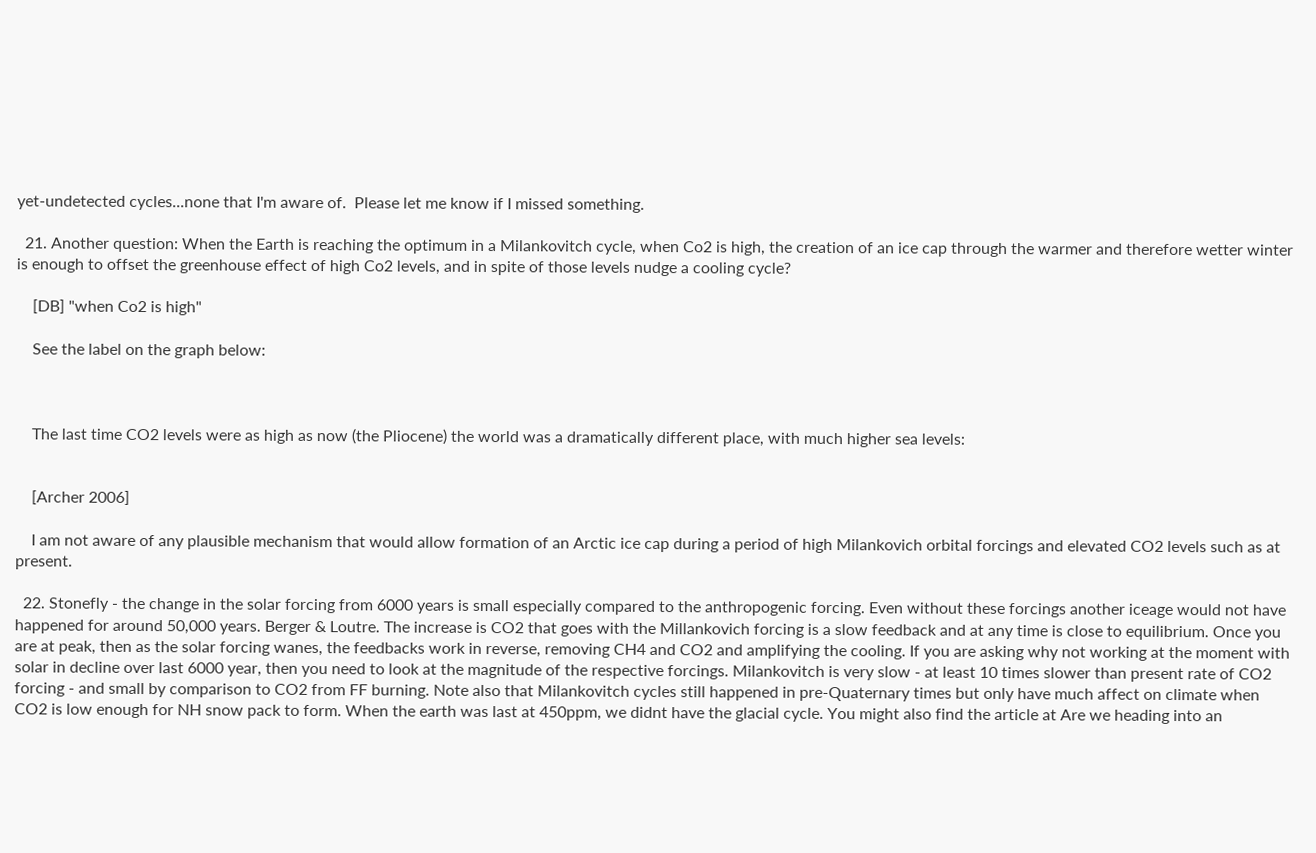yet-undetected cycles...none that I'm aware of.  Please let me know if I missed something.

  21. Another question: When the Earth is reaching the optimum in a Milankovitch cycle, when Co2 is high, the creation of an ice cap through the warmer and therefore wetter winter is enough to offset the greenhouse effect of high Co2 levels, and in spite of those levels nudge a cooling cycle?

    [DB] "when Co2 is high"

    See the label on the graph below:



    The last time CO2 levels were as high as now (the Pliocene) the world was a dramatically different place, with much higher sea levels:


    [Archer 2006]

    I am not aware of any plausible mechanism that would allow formation of an Arctic ice cap during a period of high Milankovich orbital forcings and elevated CO2 levels such as at present.

  22. Stonefly - the change in the solar forcing from 6000 years is small especially compared to the anthropogenic forcing. Even without these forcings another iceage would not have happened for around 50,000 years. Berger & Loutre. The increase is CO2 that goes with the Millankovich forcing is a slow feedback and at any time is close to equilibrium. Once you are at peak, then as the solar forcing wanes, the feedbacks work in reverse, removing CH4 and CO2 and amplifying the cooling. If you are asking why not working at the moment with solar in decline over last 6000 year, then you need to look at the magnitude of the respective forcings. Milankovitch is very slow - at least 10 times slower than present rate of CO2 forcing - and small by comparison to CO2 from FF burning. Note also that Milankovitch cycles still happened in pre-Quaternary times but only have much affect on climate when CO2 is low enough for NH snow pack to form. When the earth was last at 450ppm, we didnt have the glacial cycle. You might also find the article at Are we heading into an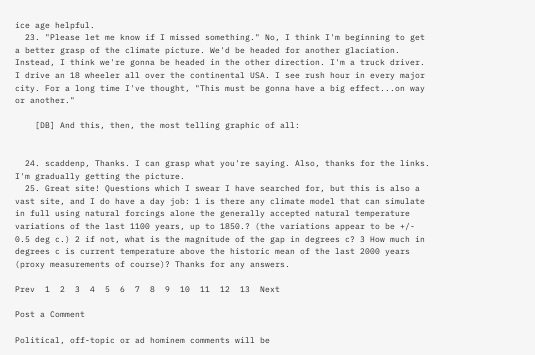ice age helpful.
  23. "Please let me know if I missed something." No, I think I'm beginning to get a better grasp of the climate picture. We'd be headed for another glaciation. Instead, I think we're gonna be headed in the other direction. I'm a truck driver. I drive an 18 wheeler all over the continental USA. I see rush hour in every major city. For a long time I've thought, "This must be gonna have a big effect...on way or another."

    [DB] And this, then, the most telling graphic of all:


  24. scaddenp, Thanks. I can grasp what you're saying. Also, thanks for the links. I'm gradually getting the picture.
  25. Great site! Questions which I swear I have searched for, but this is also a vast site, and I do have a day job: 1 is there any climate model that can simulate in full using natural forcings alone the generally accepted natural temperature variations of the last 1100 years, up to 1850.? (the variations appear to be +/- 0.5 deg c.) 2 if not, what is the magnitude of the gap in degrees c? 3 How much in degrees c is current temperature above the historic mean of the last 2000 years (proxy measurements of course)? Thanks for any answers.

Prev  1  2  3  4  5  6  7  8  9  10  11  12  13  Next

Post a Comment

Political, off-topic or ad hominem comments will be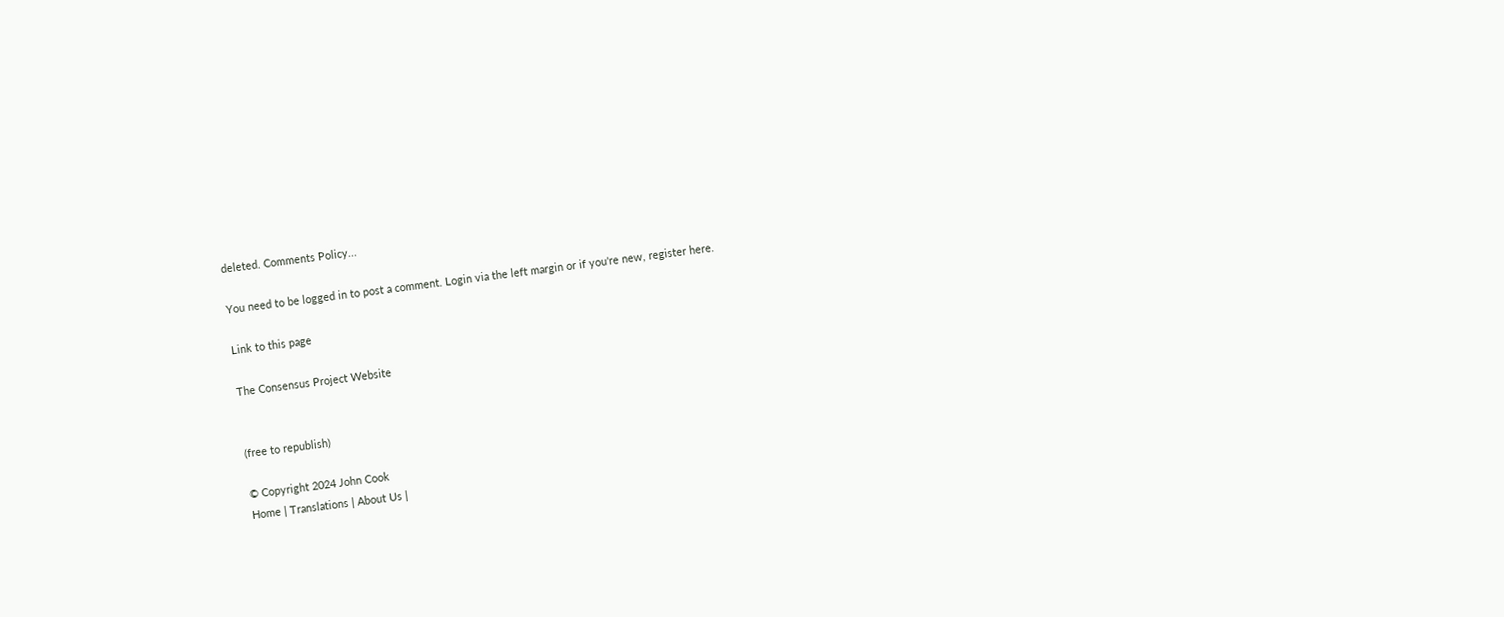deleted. Comments Policy...

You need to be logged in to post a comment. Login via the left margin or if you're new, register here.

Link to this page

The Consensus Project Website


(free to republish)

© Copyright 2024 John Cook
Home | Translations | About Us |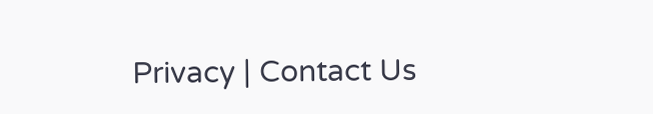Privacy | Contact Us